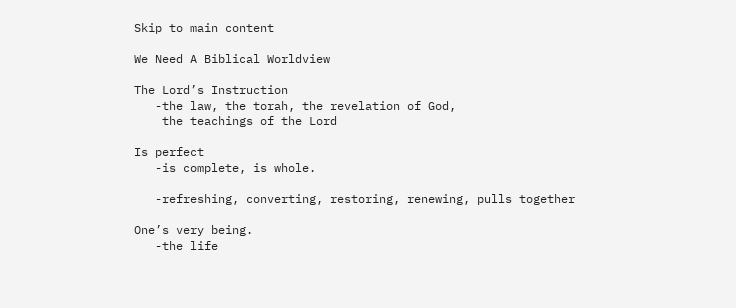Skip to main content

We Need A Biblical Worldview

The Lord’s Instruction
   -the law, the torah, the revelation of God,
    the teachings of the Lord

Is perfect
   -is complete, is whole.

   -refreshing, converting, restoring, renewing, pulls together

One’s very being.
   -the life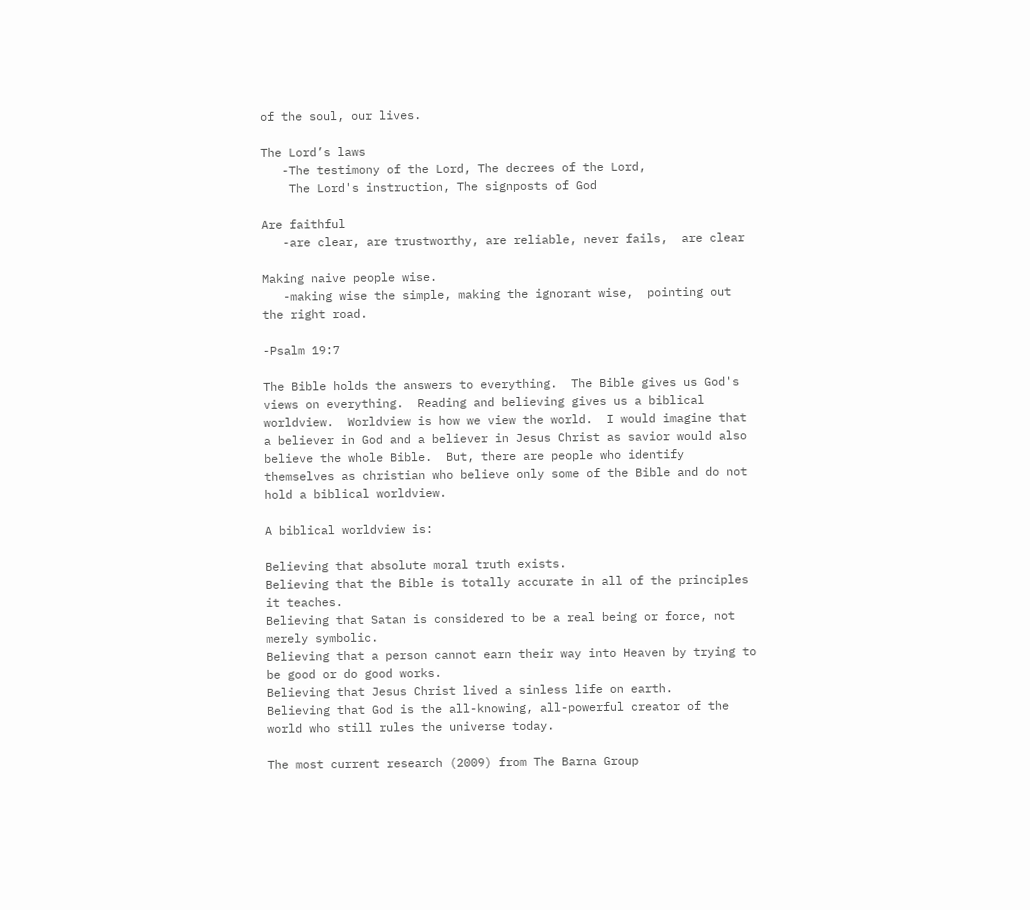of the soul, our lives.

The Lord’s laws
   -The testimony of the Lord, The decrees of the Lord,
    The Lord's instruction, The signposts of God

Are faithful
   -are clear, are trustworthy, are reliable, never fails,  are clear

Making naive people wise.
   -making wise the simple, making the ignorant wise,  pointing out the right road.

-Psalm 19:7

The Bible holds the answers to everything.  The Bible gives us God's views on everything.  Reading and believing gives us a biblical worldview.  Worldview is how we view the world.  I would imagine that a believer in God and a believer in Jesus Christ as savior would also believe the whole Bible.  But, there are people who identify themselves as christian who believe only some of the Bible and do not hold a biblical worldview.

A biblical worldview is:

Believing that absolute moral truth exists.
Believing that the Bible is totally accurate in all of the principles it teaches.
Believing that Satan is considered to be a real being or force, not merely symbolic.
Believing that a person cannot earn their way into Heaven by trying to be good or do good works.
Believing that Jesus Christ lived a sinless life on earth.
Believing that God is the all-knowing, all-powerful creator of the world who still rules the universe today.

The most current research (2009) from The Barna Group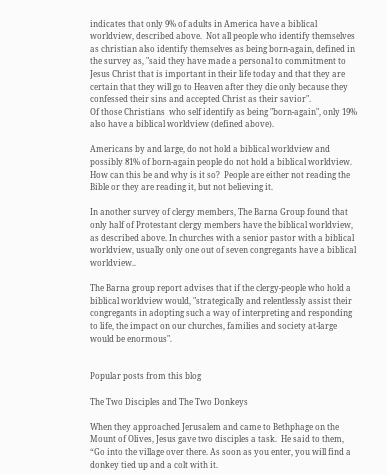indicates that only 9% of adults in America have a biblical worldview, described above.  Not all people who identify themselves as christian also identify themselves as being born-again, defined in the survey as, "said they have made a personal to commitment to Jesus Christ that is important in their life today and that they are certain that they will go to Heaven after they die only because they confessed their sins and accepted Christ as their savior".
Of those Christians  who self identify as being "born-again", only 19% also have a biblical worldview (defined above).

Americans by and large, do not hold a biblical worldview and possibly 81% of born-again people do not hold a biblical worldview.  How can this be and why is it so?  People are either not reading the Bible or they are reading it, but not believing it.

In another survey of clergy members, The Barna Group found that only half of Protestant clergy members have the biblical worldview, as described above. In churches with a senior pastor with a biblical worldview, usually only one out of seven congregants have a biblical worldview..

The Barna group report advises that if the clergy-people who hold a biblical worldview would, "strategically and relentlessly assist their congregants in adopting such a way of interpreting and responding to life, the impact on our churches, families and society at-large would be enormous".


Popular posts from this blog

The Two Disciples and The Two Donkeys

When they approached Jerusalem and came to Bethphage on the Mount of Olives, Jesus gave two disciples a task.  He said to them, “Go into the village over there. As soon as you enter, you will find a donkey tied up and a colt with it.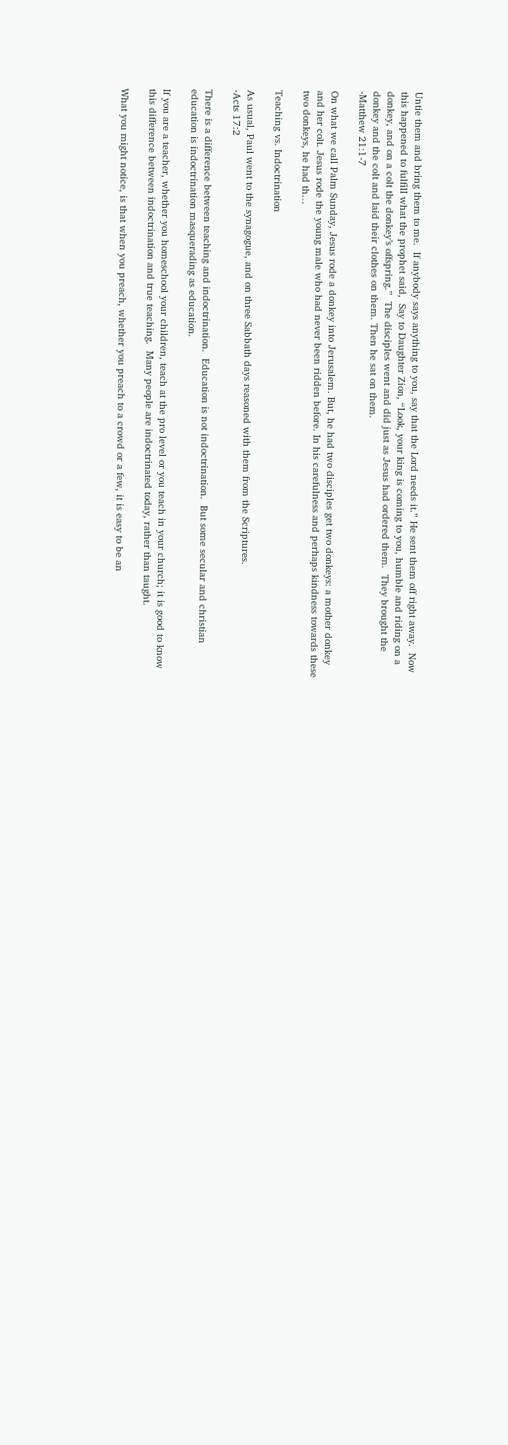Untie them and bring them to me.  If anybody says anything to you, say that the Lord needs it.” He sent them off right away.  Now this happened to fulfill what the prophet said,  Say to Daughter Zion, “Look, your king is coming to you, humble and riding on a donkey, and on a colt the donkey’s offspring.”  The disciples went and did just as Jesus had ordered them.  They brought the donkey and the colt and laid their clothes on them. Then he sat on them.
-Matthew 21:1-7

On what we call Palm Sunday, Jesus rode a donkey into Jerusalem. But, he had two disciples get two donkeys: a mother donkey and her colt. Jesus rode the young male who had never been ridden before. In his carefulness and perhaps kindness towards these two donkeys, he had th…

Teaching vs. Indoctrination

As usual, Paul went to the synagogue, and on three Sabbath days reasoned with them from the Scriptures.
-Acts 17:2

There is a difference between teaching and indoctrination.  Education is not indoctrination.  But some secular and christian education is indoctrination masquerading as education.

If you are a teacher, whether you homeschool your children, teach at the pro level or you teach in your church; it is good to know this difference between indoctrination and true teaching.  Many people are indoctrinated today, rather than taught.

What you might notice, is that when you preach, whether you preach to a crowd or a few, it is easy to be an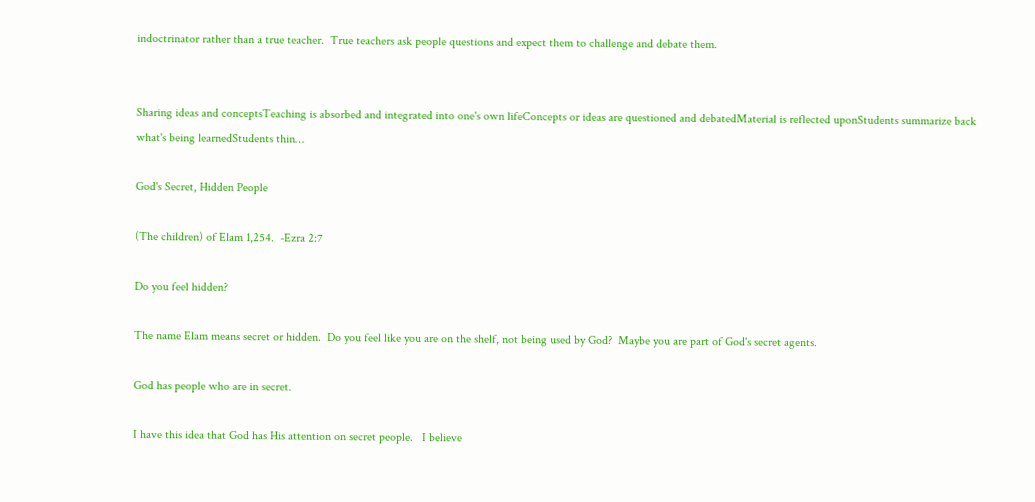indoctrinator rather than a true teacher.  True teachers ask people questions and expect them to challenge and debate them.


Sharing ideas and conceptsTeaching is absorbed and integrated into one's own lifeConcepts or ideas are questioned and debatedMaterial is reflected uponStudents summarize back what's being learnedStudents thin…

God's Secret, Hidden People

(The children) of Elam 1,254.  -Ezra 2:7

Do you feel hidden?

The name Elam means secret or hidden.  Do you feel like you are on the shelf, not being used by God?  Maybe you are part of God's secret agents.

God has people who are in secret.

I have this idea that God has His attention on secret people.   I believe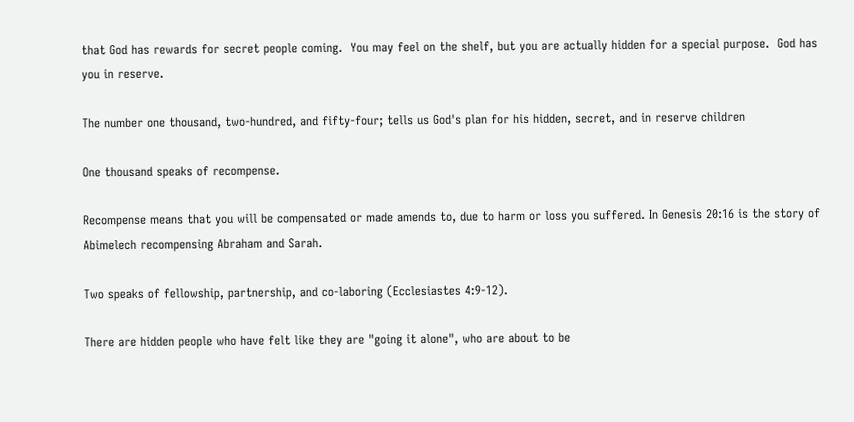that God has rewards for secret people coming.  You may feel on the shelf, but you are actually hidden for a special purpose.  God has you in reserve.

The number one thousand, two-hundred, and fifty-four; tells us God's plan for his hidden, secret, and in reserve children

One thousand speaks of recompense.

Recompense means that you will be compensated or made amends to, due to harm or loss you suffered. In Genesis 20:16 is the story of Abimelech recompensing Abraham and Sarah.

Two speaks of fellowship, partnership, and co-laboring (Ecclesiastes 4:9-12).

There are hidden people who have felt like they are "going it alone", who are about to be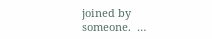joined by someone.  …